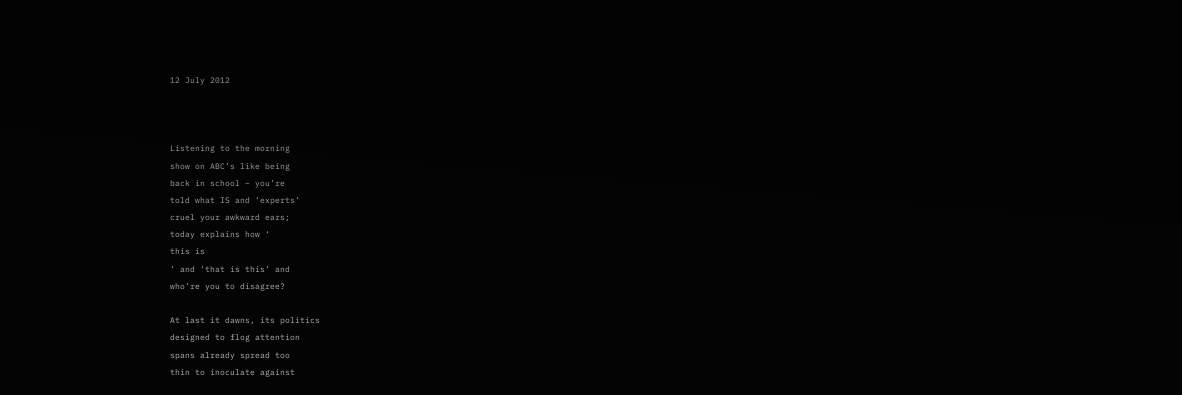12 July 2012



Listening to the morning
show on ABC’s like being
back in school – you’re
told what IS and ‘experts’
cruel your awkward ears;
today explains how ‘
this is
’ and ‘that is this’ and
who’re you to disagree?

At last it dawns, its politics
designed to flog attention
spans already spread too
thin to inoculate against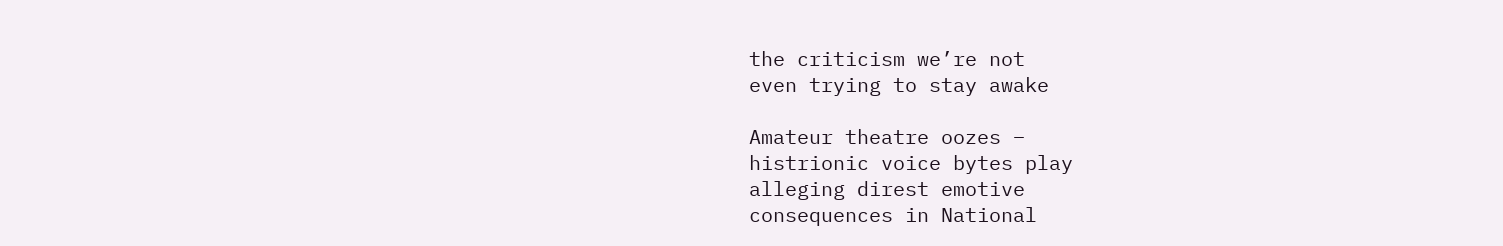the criticism we’re not
even trying to stay awake

Amateur theatre oozes –
histrionic voice bytes play
alleging direst emotive
consequences in National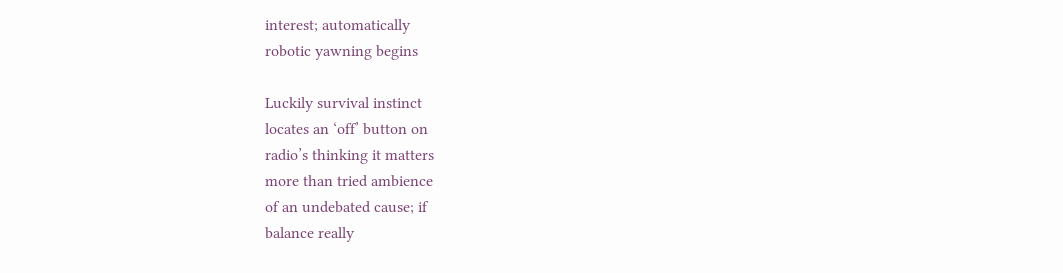interest; automatically
robotic yawning begins

Luckily survival instinct
locates an ‘off’ button on
radio’s thinking it matters
more than tried ambience
of an undebated cause; if
balance really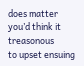does matter
you’d think it treasonous
to upset ensuing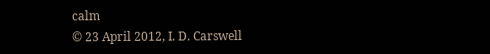calm
© 23 April 2012, I. D. Carswell